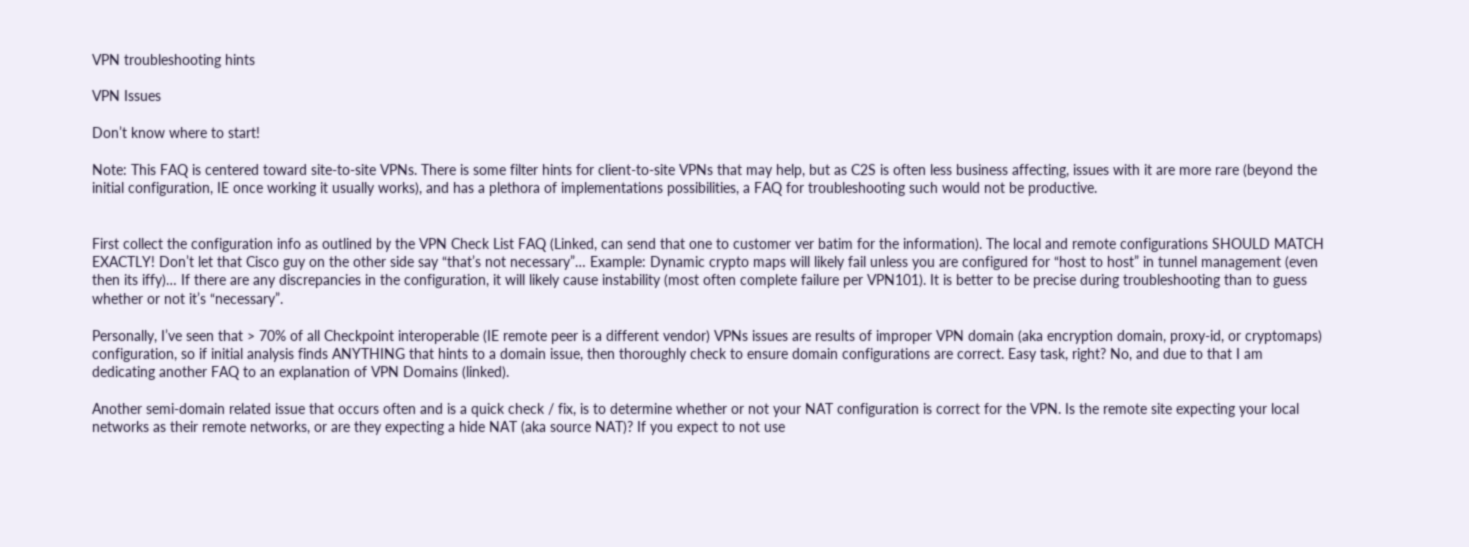VPN troubleshooting hints

VPN Issues

Don’t know where to start!

Note: This FAQ is centered toward site-to-site VPNs. There is some filter hints for client-to-site VPNs that may help, but as C2S is often less business affecting, issues with it are more rare (beyond the initial configuration, IE once working it usually works), and has a plethora of implementations possibilities, a FAQ for troubleshooting such would not be productive.


First collect the configuration info as outlined by the VPN Check List FAQ (Linked, can send that one to customer ver batim for the information). The local and remote configurations SHOULD MATCH EXACTLY! Don’t let that Cisco guy on the other side say “that’s not necessary”… Example: Dynamic crypto maps will likely fail unless you are configured for “host to host” in tunnel management (even then its iffy)… If there are any discrepancies in the configuration, it will likely cause instability (most often complete failure per VPN101). It is better to be precise during troubleshooting than to guess whether or not it’s “necessary”.

Personally, I’ve seen that > 70% of all Checkpoint interoperable (IE remote peer is a different vendor) VPNs issues are results of improper VPN domain (aka encryption domain, proxy-id, or cryptomaps) configuration, so if initial analysis finds ANYTHING that hints to a domain issue, then thoroughly check to ensure domain configurations are correct. Easy task, right? No, and due to that I am dedicating another FAQ to an explanation of VPN Domains (linked).

Another semi-domain related issue that occurs often and is a quick check / fix, is to determine whether or not your NAT configuration is correct for the VPN. Is the remote site expecting your local networks as their remote networks, or are they expecting a hide NAT (aka source NAT)? If you expect to not use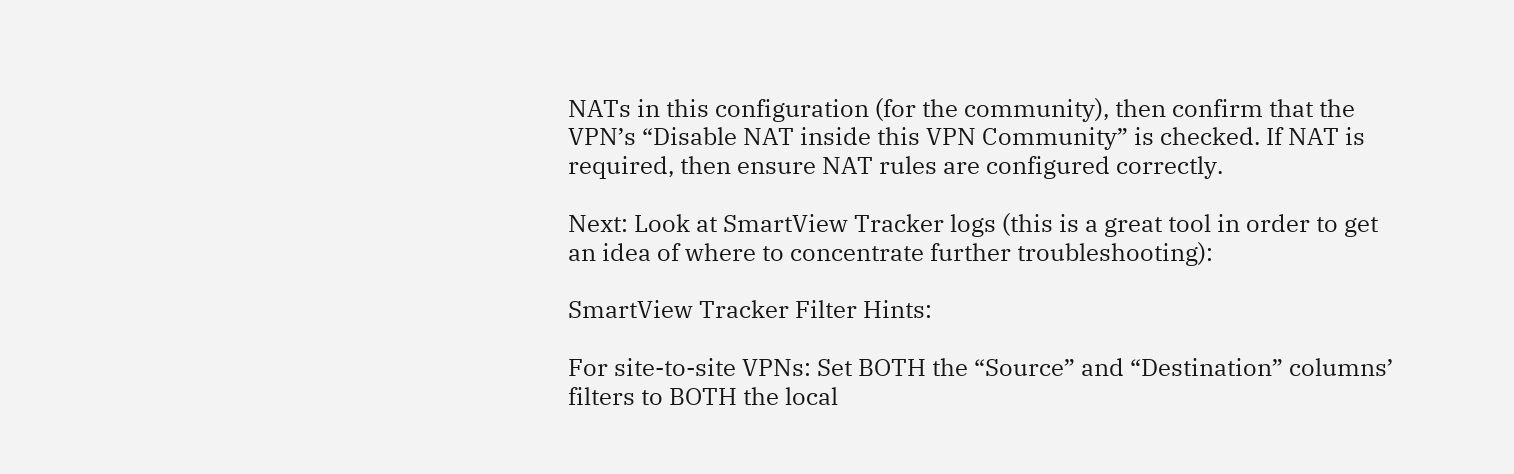NATs in this configuration (for the community), then confirm that the VPN’s “Disable NAT inside this VPN Community” is checked. If NAT is required, then ensure NAT rules are configured correctly.

Next: Look at SmartView Tracker logs (this is a great tool in order to get an idea of where to concentrate further troubleshooting):

SmartView Tracker Filter Hints:

For site-to-site VPNs: Set BOTH the “Source” and “Destination” columns’ filters to BOTH the local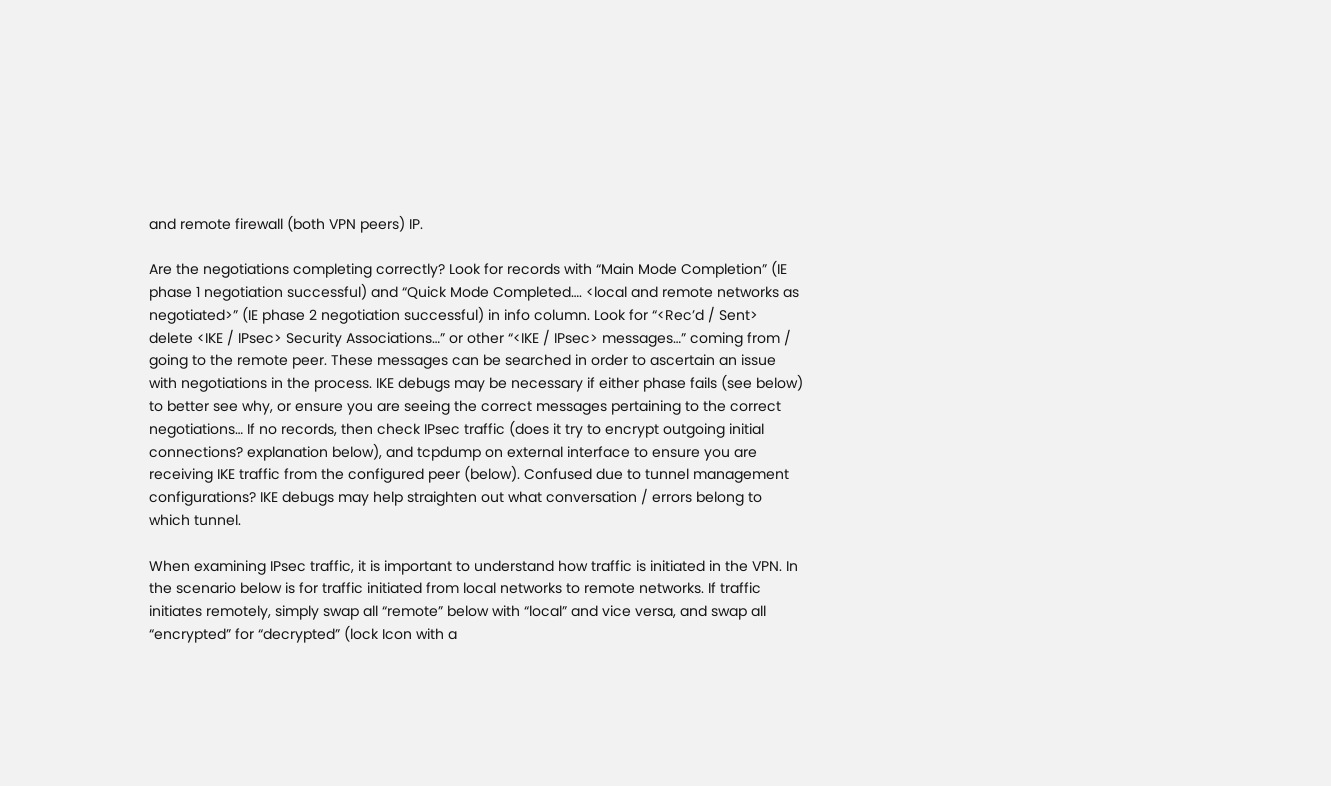and remote firewall (both VPN peers) IP.

Are the negotiations completing correctly? Look for records with “Main Mode Completion” (IE phase 1 negotiation successful) and “Quick Mode Completed…. <local and remote networks as negotiated>” (IE phase 2 negotiation successful) in info column. Look for “<Rec’d / Sent> delete <IKE / IPsec> Security Associations…” or other “<IKE / IPsec> messages…” coming from / going to the remote peer. These messages can be searched in order to ascertain an issue with negotiations in the process. IKE debugs may be necessary if either phase fails (see below) to better see why, or ensure you are seeing the correct messages pertaining to the correct negotiations… If no records, then check IPsec traffic (does it try to encrypt outgoing initial connections? explanation below), and tcpdump on external interface to ensure you are receiving IKE traffic from the configured peer (below). Confused due to tunnel management configurations? IKE debugs may help straighten out what conversation / errors belong to which tunnel.

When examining IPsec traffic, it is important to understand how traffic is initiated in the VPN. In the scenario below is for traffic initiated from local networks to remote networks. If traffic initiates remotely, simply swap all “remote” below with “local” and vice versa, and swap all “encrypted” for “decrypted” (lock Icon with a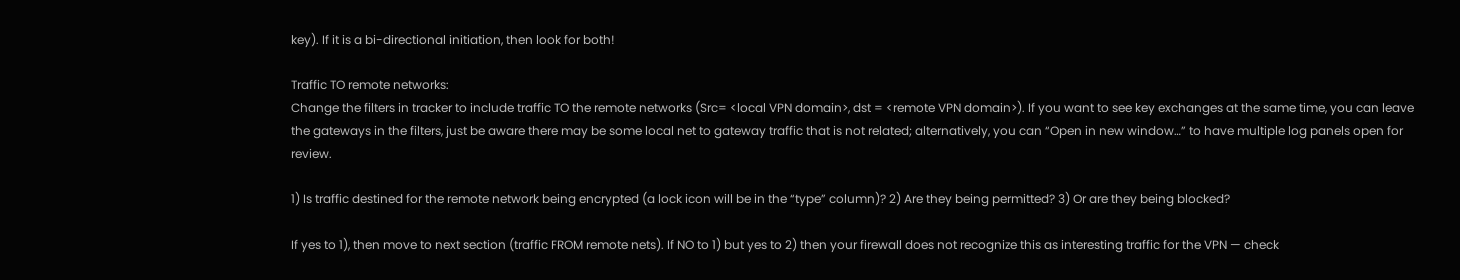key). If it is a bi-directional initiation, then look for both!

Traffic TO remote networks:
Change the filters in tracker to include traffic TO the remote networks (Src= <local VPN domain>, dst = <remote VPN domain>). If you want to see key exchanges at the same time, you can leave the gateways in the filters, just be aware there may be some local net to gateway traffic that is not related; alternatively, you can “Open in new window…” to have multiple log panels open for review.

1) Is traffic destined for the remote network being encrypted (a lock icon will be in the “type” column)? 2) Are they being permitted? 3) Or are they being blocked?

If yes to 1), then move to next section (traffic FROM remote nets). If NO to 1) but yes to 2) then your firewall does not recognize this as interesting traffic for the VPN — check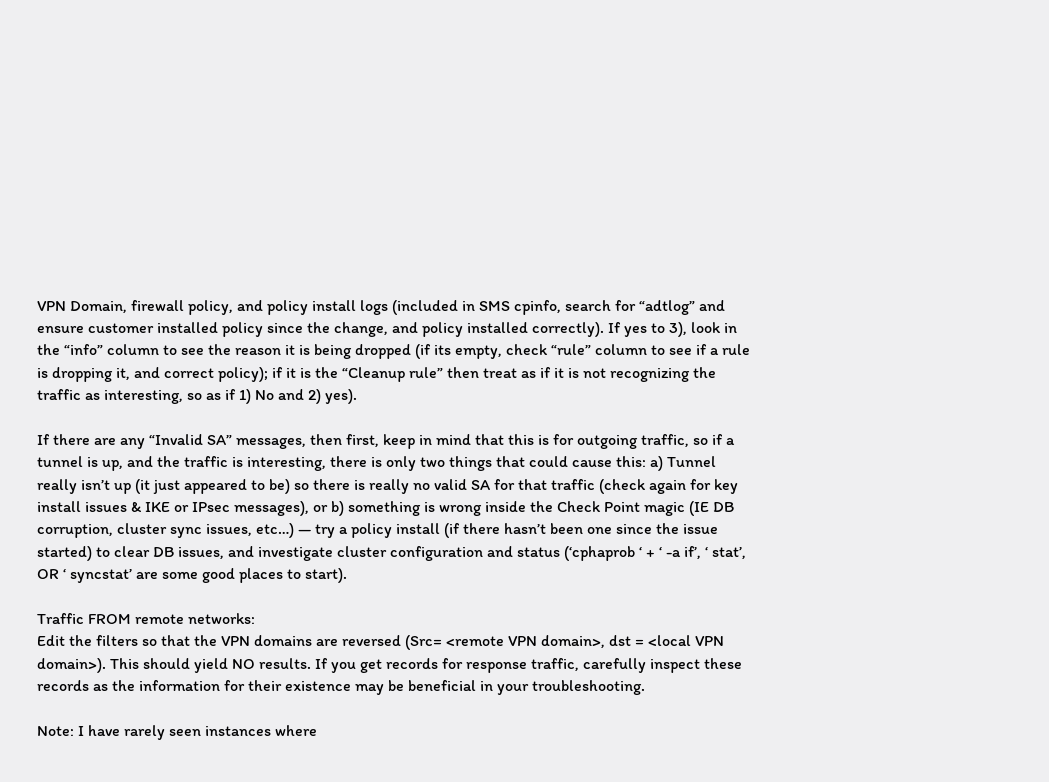VPN Domain, firewall policy, and policy install logs (included in SMS cpinfo, search for “adtlog” and ensure customer installed policy since the change, and policy installed correctly). If yes to 3), look in the “info” column to see the reason it is being dropped (if its empty, check “rule” column to see if a rule is dropping it, and correct policy); if it is the “Cleanup rule” then treat as if it is not recognizing the traffic as interesting, so as if 1) No and 2) yes).

If there are any “Invalid SA” messages, then first, keep in mind that this is for outgoing traffic, so if a tunnel is up, and the traffic is interesting, there is only two things that could cause this: a) Tunnel really isn’t up (it just appeared to be) so there is really no valid SA for that traffic (check again for key install issues & IKE or IPsec messages), or b) something is wrong inside the Check Point magic (IE DB corruption, cluster sync issues, etc…) — try a policy install (if there hasn’t been one since the issue started) to clear DB issues, and investigate cluster configuration and status (‘cphaprob ‘ + ‘ -a if’, ‘ stat’, OR ‘ syncstat’ are some good places to start).

Traffic FROM remote networks:
Edit the filters so that the VPN domains are reversed (Src= <remote VPN domain>, dst = <local VPN domain>). This should yield NO results. If you get records for response traffic, carefully inspect these records as the information for their existence may be beneficial in your troubleshooting.

Note: I have rarely seen instances where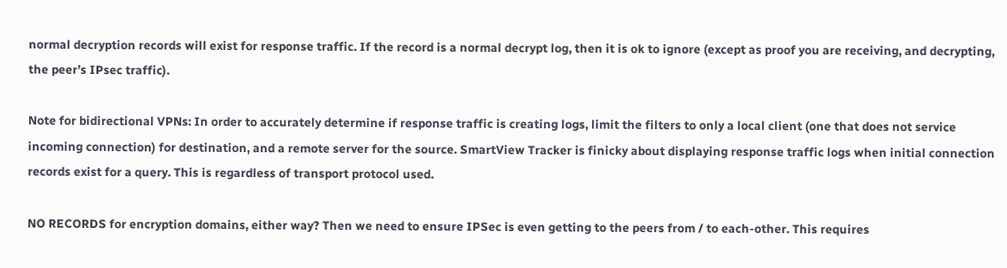normal decryption records will exist for response traffic. If the record is a normal decrypt log, then it is ok to ignore (except as proof you are receiving, and decrypting, the peer’s IPsec traffic).

Note for bidirectional VPNs: In order to accurately determine if response traffic is creating logs, limit the filters to only a local client (one that does not service incoming connection) for destination, and a remote server for the source. SmartView Tracker is finicky about displaying response traffic logs when initial connection records exist for a query. This is regardless of transport protocol used.

NO RECORDS for encryption domains, either way? Then we need to ensure IPSec is even getting to the peers from / to each-other. This requires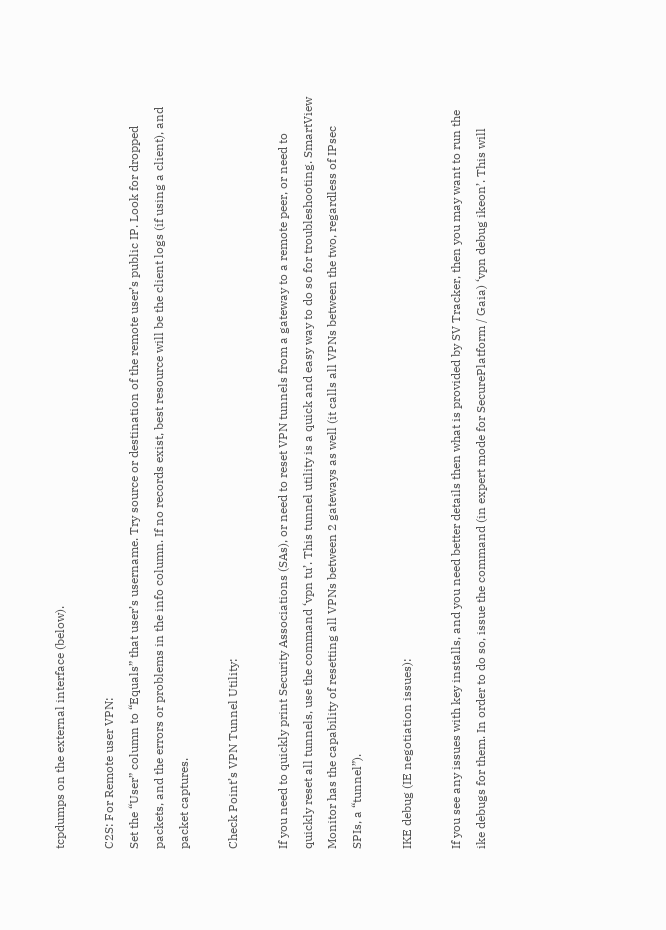tcpdumps on the external interface (below).

C2S: For Remote user VPN:
Set the “User” column to “Equals” that user’s username. Try source or destination of the remote user’s public IP. Look for dropped packets, and the errors or problems in the info column. If no records exist, best resource will be the client logs (if using a client), and packet captures.

Check Point’s VPN Tunnel Utility:

If you need to quickly print Security Associations (SAs), or need to reset VPN tunnels from a gateway to a remote peer, or need to quickly reset all tunnels, use the command ‘vpn tu’. This tunnel utility is a quick and easy way to do so for troubleshooting. SmartView Monitor has the capability of resetting all VPNs between 2 gateways as well (it calls all VPNs between the two, regardless of IPsec SPIs, a “tunnel”).

IKE debug (IE negotiation issues):

If you see any issues with key installs, and you need better details then what is provided by SV Tracker, then you may want to run the ike debugs for them. In order to do so, issue the command (in expert mode for SecurePlatform / Gaia) ‘vpn debug ikeon’. This will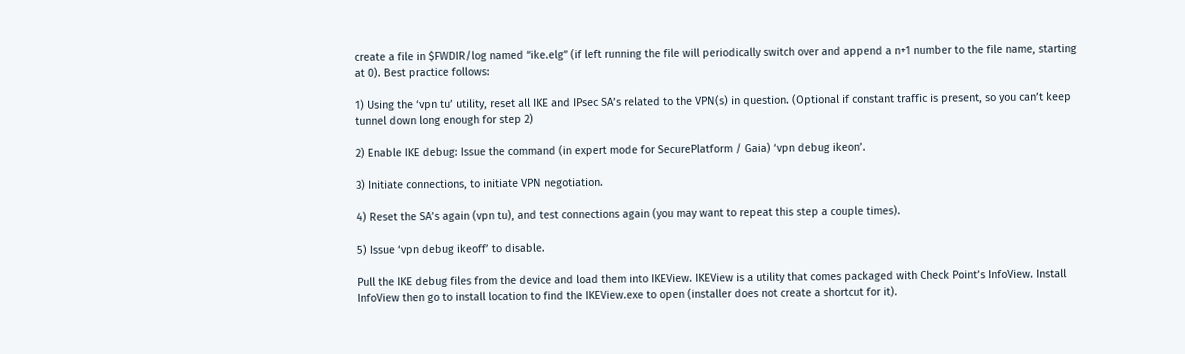create a file in $FWDIR/log named “ike.elg” (if left running the file will periodically switch over and append a n+1 number to the file name, starting at 0). Best practice follows:

1) Using the ‘vpn tu’ utility, reset all IKE and IPsec SA’s related to the VPN(s) in question. (Optional if constant traffic is present, so you can’t keep tunnel down long enough for step 2)

2) Enable IKE debug: Issue the command (in expert mode for SecurePlatform / Gaia) ‘vpn debug ikeon’.

3) Initiate connections, to initiate VPN negotiation.

4) Reset the SA’s again (vpn tu), and test connections again (you may want to repeat this step a couple times).

5) Issue ‘vpn debug ikeoff’ to disable.

Pull the IKE debug files from the device and load them into IKEView. IKEView is a utility that comes packaged with Check Point’s InfoView. Install InfoView then go to install location to find the IKEView.exe to open (installer does not create a shortcut for it).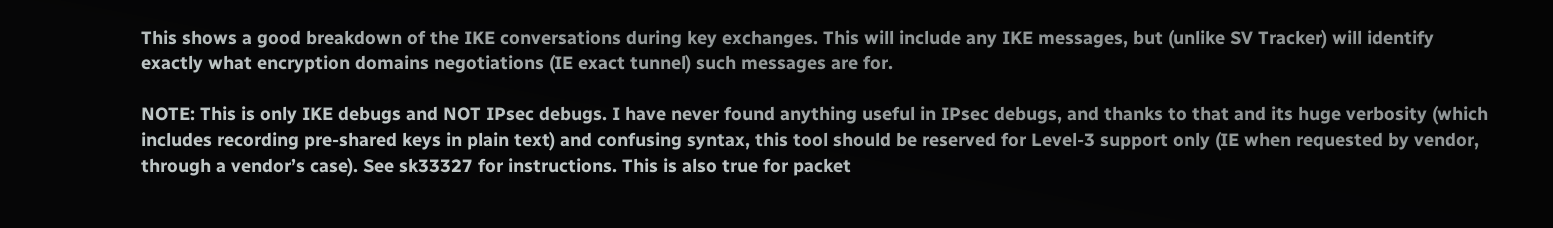This shows a good breakdown of the IKE conversations during key exchanges. This will include any IKE messages, but (unlike SV Tracker) will identify exactly what encryption domains negotiations (IE exact tunnel) such messages are for.

NOTE: This is only IKE debugs and NOT IPsec debugs. I have never found anything useful in IPsec debugs, and thanks to that and its huge verbosity (which includes recording pre-shared keys in plain text) and confusing syntax, this tool should be reserved for Level-3 support only (IE when requested by vendor, through a vendor’s case). See sk33327 for instructions. This is also true for packet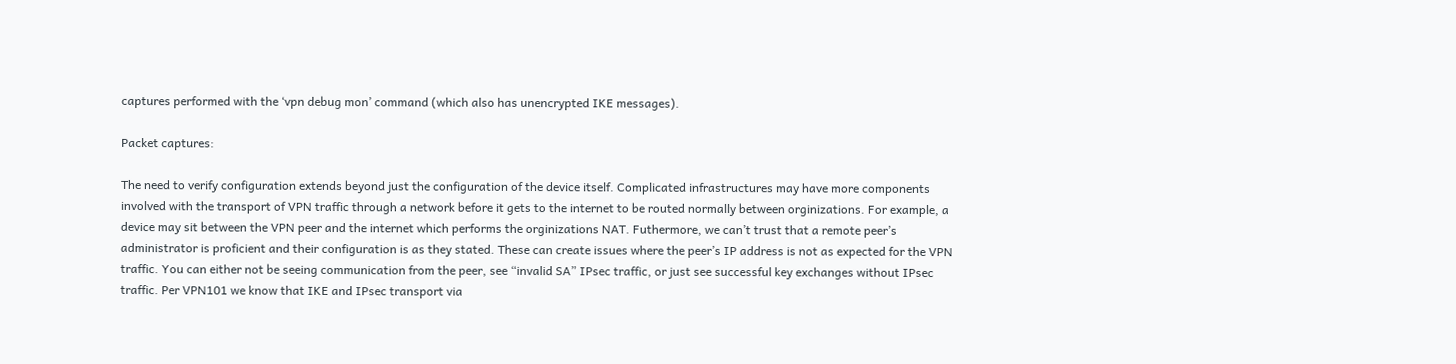captures performed with the ‘vpn debug mon’ command (which also has unencrypted IKE messages).

Packet captures:

The need to verify configuration extends beyond just the configuration of the device itself. Complicated infrastructures may have more components involved with the transport of VPN traffic through a network before it gets to the internet to be routed normally between orginizations. For example, a device may sit between the VPN peer and the internet which performs the orginizations NAT. Futhermore, we can’t trust that a remote peer’s administrator is proficient and their configuration is as they stated. These can create issues where the peer’s IP address is not as expected for the VPN traffic. You can either not be seeing communication from the peer, see “invalid SA” IPsec traffic, or just see successful key exchanges without IPsec traffic. Per VPN101 we know that IKE and IPsec transport via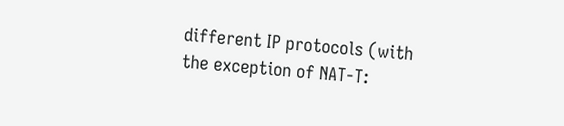different IP protocols (with the exception of NAT-T: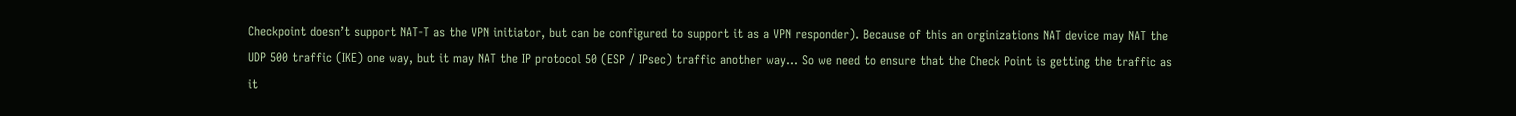Checkpoint doesn’t support NAT-T as the VPN initiator, but can be configured to support it as a VPN responder). Because of this an orginizations NAT device may NAT the UDP 500 traffic (IKE) one way, but it may NAT the IP protocol 50 (ESP / IPsec) traffic another way… So we need to ensure that the Check Point is getting the traffic as it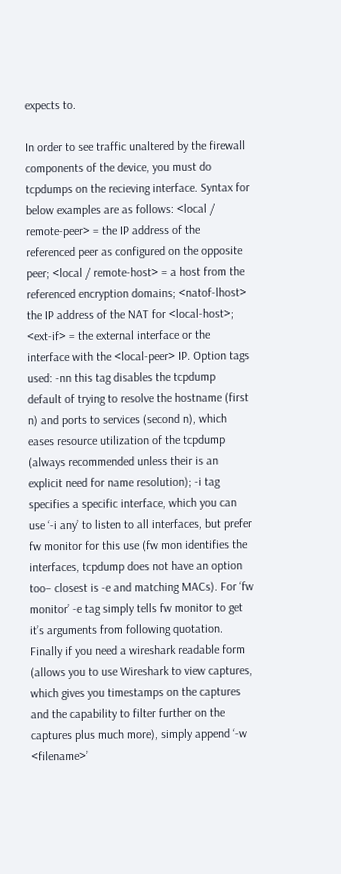expects to.

In order to see traffic unaltered by the firewall components of the device, you must do tcpdumps on the recieving interface. Syntax for below examples are as follows: <local / remote-peer> = the IP address of the referenced peer as configured on the opposite peer; <local / remote-host> = a host from the referenced encryption domains; <natof-lhost> the IP address of the NAT for <local-host>; <ext-if> = the external interface or the interface with the <local-peer> IP. Option tags used: -nn this tag disables the tcpdump default of trying to resolve the hostname (first n) and ports to services (second n), which eases resource utilization of the tcpdump (always recommended unless their is an explicit need for name resolution); -i tag specifies a specific interface, which you can use ‘-i any’ to listen to all interfaces, but prefer fw monitor for this use (fw mon identifies the interfaces, tcpdump does not have an option too– closest is -e and matching MACs). For ‘fw monitor’ -e tag simply tells fw monitor to get it’s arguments from following quotation. Finally if you need a wireshark readable form (allows you to use Wireshark to view captures, which gives you timestamps on the captures and the capability to filter further on the captures plus much more), simply append ‘-w <filename>’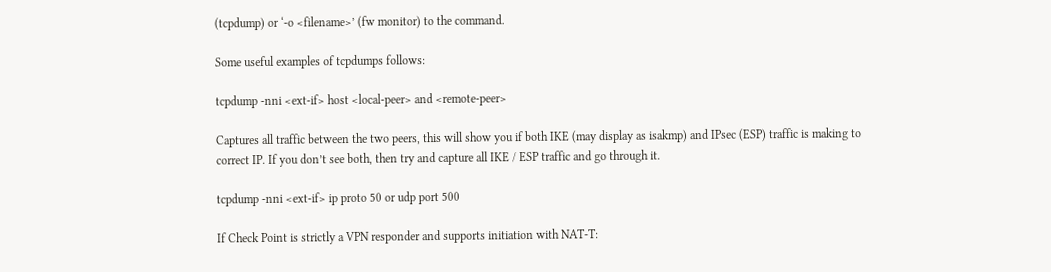(tcpdump) or ‘-o <filename>’ (fw monitor) to the command.

Some useful examples of tcpdumps follows:

tcpdump -nni <ext-if> host <local-peer> and <remote-peer>

Captures all traffic between the two peers, this will show you if both IKE (may display as isakmp) and IPsec (ESP) traffic is making to correct IP. If you don’t see both, then try and capture all IKE / ESP traffic and go through it.

tcpdump -nni <ext-if> ip proto 50 or udp port 500

If Check Point is strictly a VPN responder and supports initiation with NAT-T: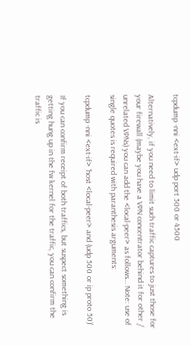tcpdump -nni <ext-if> udp port 500 or 4500

Alternatively, if you need to limit such traffic captures to just those for your firewall (maybe you have a VPN concentrator behind it for other / unrelated VPNs) you can add the <local-peer> as follows… Note: use of single quotes is required with paranthesis arguments:

tcpdump -nni <ext-if> ‘host <local-peer> and (udp 500 or ip proto 50)’

If you can confirm receipt of both traffics, but suspect something is getting hung up in the fw kernel for the traffic, you can confirm the traffic is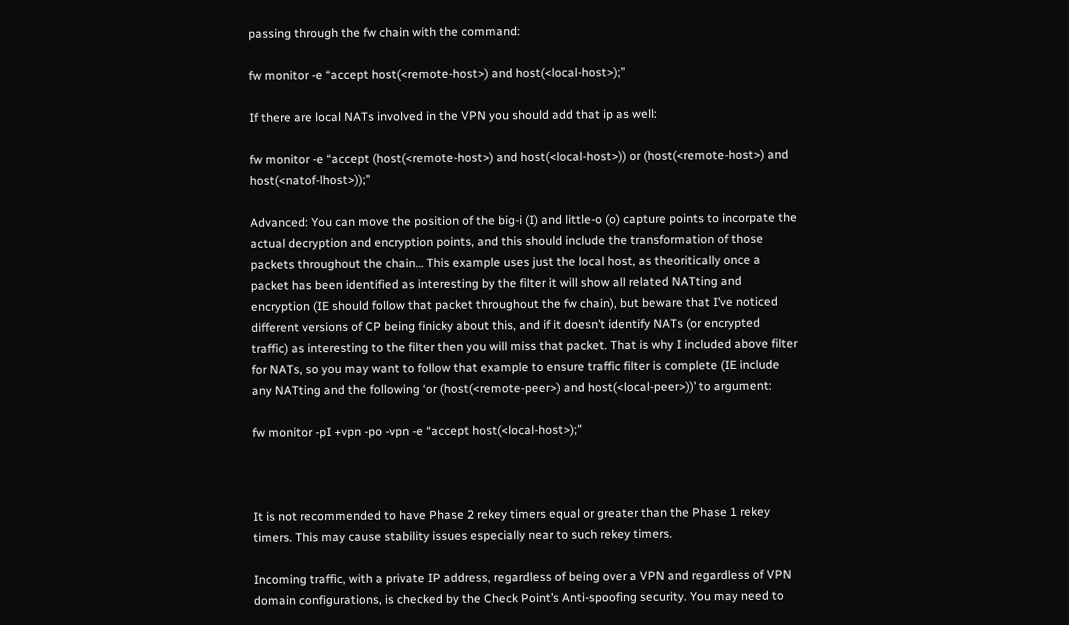passing through the fw chain with the command:

fw monitor -e “accept host(<remote-host>) and host(<local-host>);”

If there are local NATs involved in the VPN you should add that ip as well:

fw monitor -e “accept (host(<remote-host>) and host(<local-host>)) or (host(<remote-host>) and host(<natof-lhost>));”

Advanced: You can move the position of the big-i (I) and little-o (o) capture points to incorpate the actual decryption and encryption points, and this should include the transformation of those packets throughout the chain… This example uses just the local host, as theoritically once a packet has been identified as interesting by the filter it will show all related NATting and encryption (IE should follow that packet throughout the fw chain), but beware that I’ve noticed different versions of CP being finicky about this, and if it doesn’t identify NATs (or encrypted traffic) as interesting to the filter then you will miss that packet. That is why I included above filter for NATs, so you may want to follow that example to ensure traffic filter is complete (IE include any NATting and the following ‘or (host(<remote-peer>) and host(<local-peer>))’ to argument:

fw monitor -pI +vpn -po -vpn -e “accept host(<local-host>);”



It is not recommended to have Phase 2 rekey timers equal or greater than the Phase 1 rekey timers. This may cause stability issues especially near to such rekey timers.

Incoming traffic, with a private IP address, regardless of being over a VPN and regardless of VPN domain configurations, is checked by the Check Point’s Anti-spoofing security. You may need to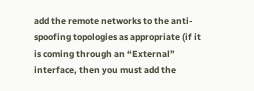add the remote networks to the anti-spoofing topologies as appropriate (if it is coming through an “External” interface, then you must add the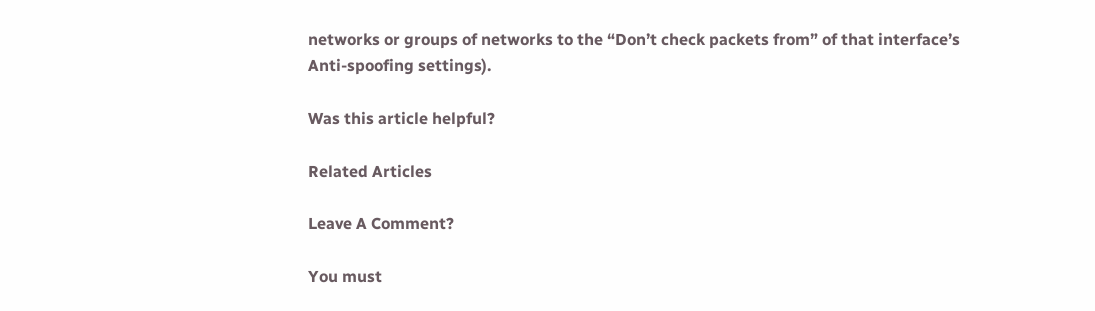networks or groups of networks to the “Don’t check packets from” of that interface’s Anti-spoofing settings).

Was this article helpful?

Related Articles

Leave A Comment?

You must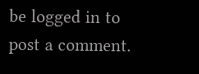be logged in to post a comment.